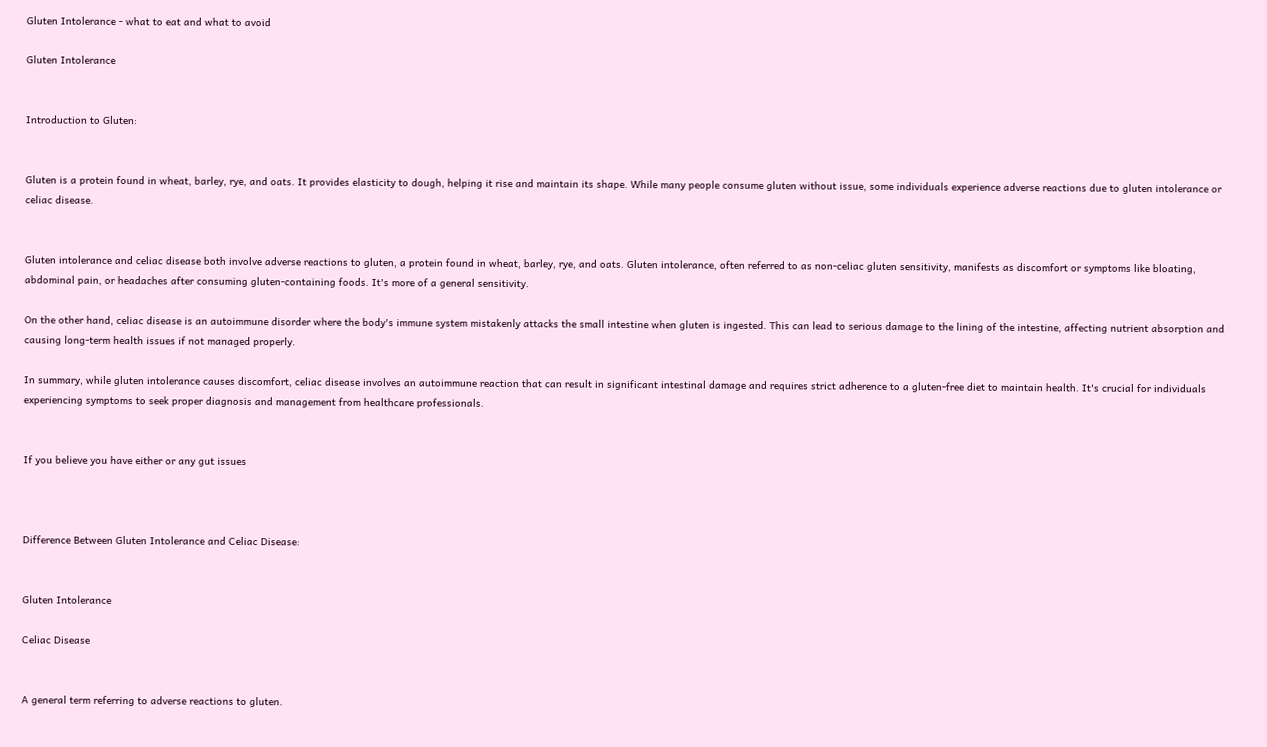Gluten Intolerance - what to eat and what to avoid

Gluten Intolerance


Introduction to Gluten:


Gluten is a protein found in wheat, barley, rye, and oats. It provides elasticity to dough, helping it rise and maintain its shape. While many people consume gluten without issue, some individuals experience adverse reactions due to gluten intolerance or celiac disease.


Gluten intolerance and celiac disease both involve adverse reactions to gluten, a protein found in wheat, barley, rye, and oats. Gluten intolerance, often referred to as non-celiac gluten sensitivity, manifests as discomfort or symptoms like bloating, abdominal pain, or headaches after consuming gluten-containing foods. It's more of a general sensitivity.

On the other hand, celiac disease is an autoimmune disorder where the body's immune system mistakenly attacks the small intestine when gluten is ingested. This can lead to serious damage to the lining of the intestine, affecting nutrient absorption and causing long-term health issues if not managed properly.

In summary, while gluten intolerance causes discomfort, celiac disease involves an autoimmune reaction that can result in significant intestinal damage and requires strict adherence to a gluten-free diet to maintain health. It's crucial for individuals experiencing symptoms to seek proper diagnosis and management from healthcare professionals.


If you believe you have either or any gut issues



Difference Between Gluten Intolerance and Celiac Disease:


Gluten Intolerance

Celiac Disease


A general term referring to adverse reactions to gluten.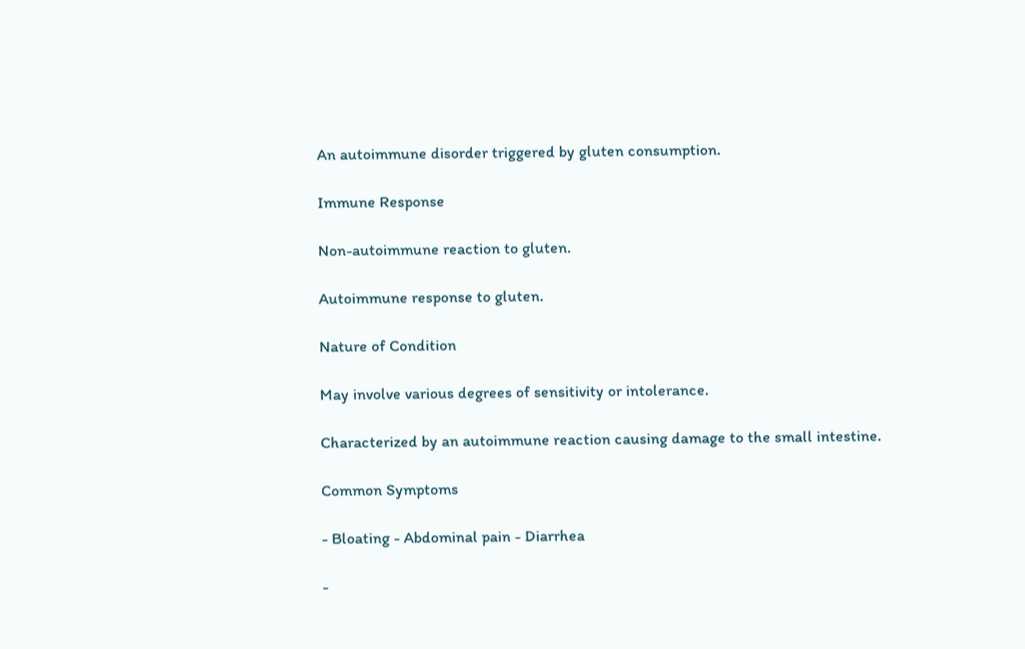An autoimmune disorder triggered by gluten consumption.

Immune Response

Non-autoimmune reaction to gluten.

Autoimmune response to gluten.

Nature of Condition

May involve various degrees of sensitivity or intolerance.

Characterized by an autoimmune reaction causing damage to the small intestine.

Common Symptoms

- Bloating - Abdominal pain - Diarrhea

-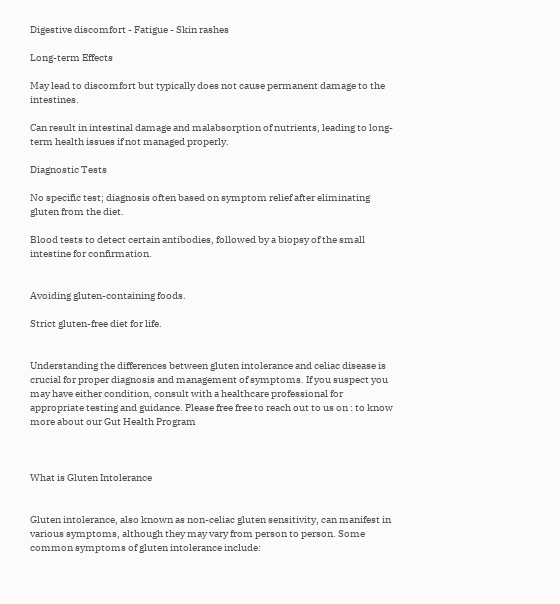Digestive discomfort - Fatigue - Skin rashes

Long-term Effects

May lead to discomfort but typically does not cause permanent damage to the intestines.

Can result in intestinal damage and malabsorption of nutrients, leading to long-term health issues if not managed properly.

Diagnostic Tests

No specific test; diagnosis often based on symptom relief after eliminating gluten from the diet.

Blood tests to detect certain antibodies, followed by a biopsy of the small intestine for confirmation.


Avoiding gluten-containing foods.

Strict gluten-free diet for life.


Understanding the differences between gluten intolerance and celiac disease is crucial for proper diagnosis and management of symptoms. If you suspect you may have either condition, consult with a healthcare professional for appropriate testing and guidance. Please free free to reach out to us on : to know more about our Gut Health Program



What is Gluten Intolerance


Gluten intolerance, also known as non-celiac gluten sensitivity, can manifest in various symptoms, although they may vary from person to person. Some common symptoms of gluten intolerance include: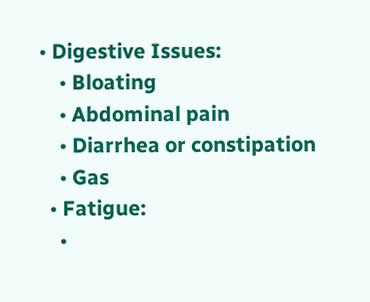• Digestive Issues:
    • Bloating
    • Abdominal pain
    • Diarrhea or constipation
    • Gas
  • Fatigue:
    •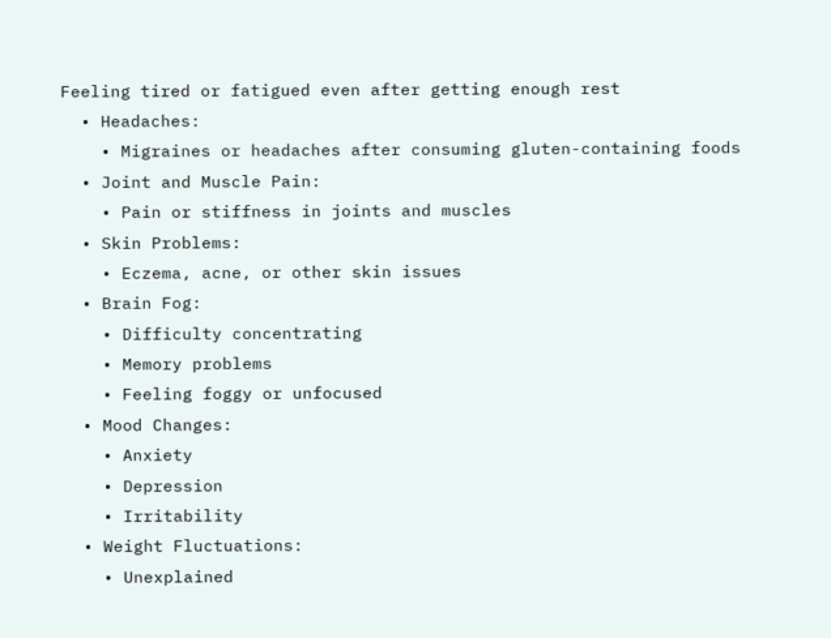Feeling tired or fatigued even after getting enough rest
  • Headaches:
    • Migraines or headaches after consuming gluten-containing foods
  • Joint and Muscle Pain:
    • Pain or stiffness in joints and muscles
  • Skin Problems:
    • Eczema, acne, or other skin issues
  • Brain Fog:
    • Difficulty concentrating
    • Memory problems
    • Feeling foggy or unfocused
  • Mood Changes:
    • Anxiety
    • Depression
    • Irritability
  • Weight Fluctuations:
    • Unexplained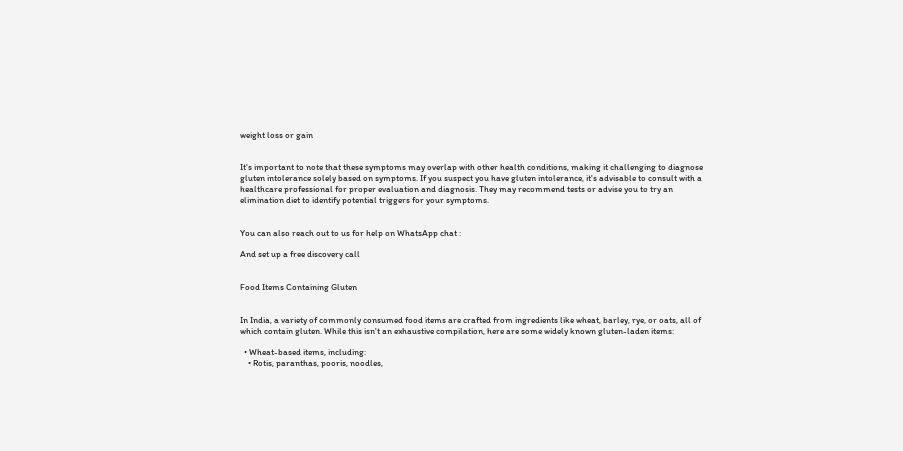weight loss or gain


It's important to note that these symptoms may overlap with other health conditions, making it challenging to diagnose gluten intolerance solely based on symptoms. If you suspect you have gluten intolerance, it's advisable to consult with a healthcare professional for proper evaluation and diagnosis. They may recommend tests or advise you to try an elimination diet to identify potential triggers for your symptoms.


You can also reach out to us for help on WhatsApp chat :

And set up a free discovery call


Food Items Containing Gluten


In India, a variety of commonly consumed food items are crafted from ingredients like wheat, barley, rye, or oats, all of which contain gluten. While this isn't an exhaustive compilation, here are some widely known gluten-laden items:

  • Wheat-based items, including:
    • Rotis, paranthas, pooris, noodles,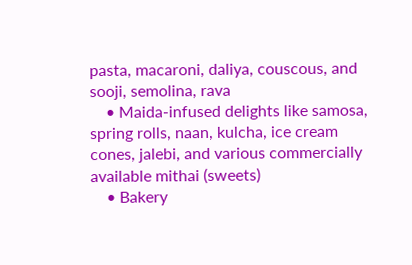pasta, macaroni, daliya, couscous, and sooji, semolina, rava
    • Maida-infused delights like samosa, spring rolls, naan, kulcha, ice cream cones, jalebi, and various commercially available mithai (sweets)
    • Bakery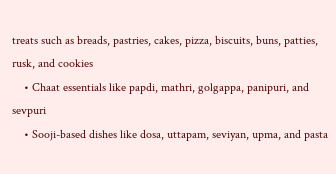treats such as breads, pastries, cakes, pizza, biscuits, buns, patties, rusk, and cookies
    • Chaat essentials like papdi, mathri, golgappa, panipuri, and sevpuri
    • Sooji-based dishes like dosa, uttapam, seviyan, upma, and pasta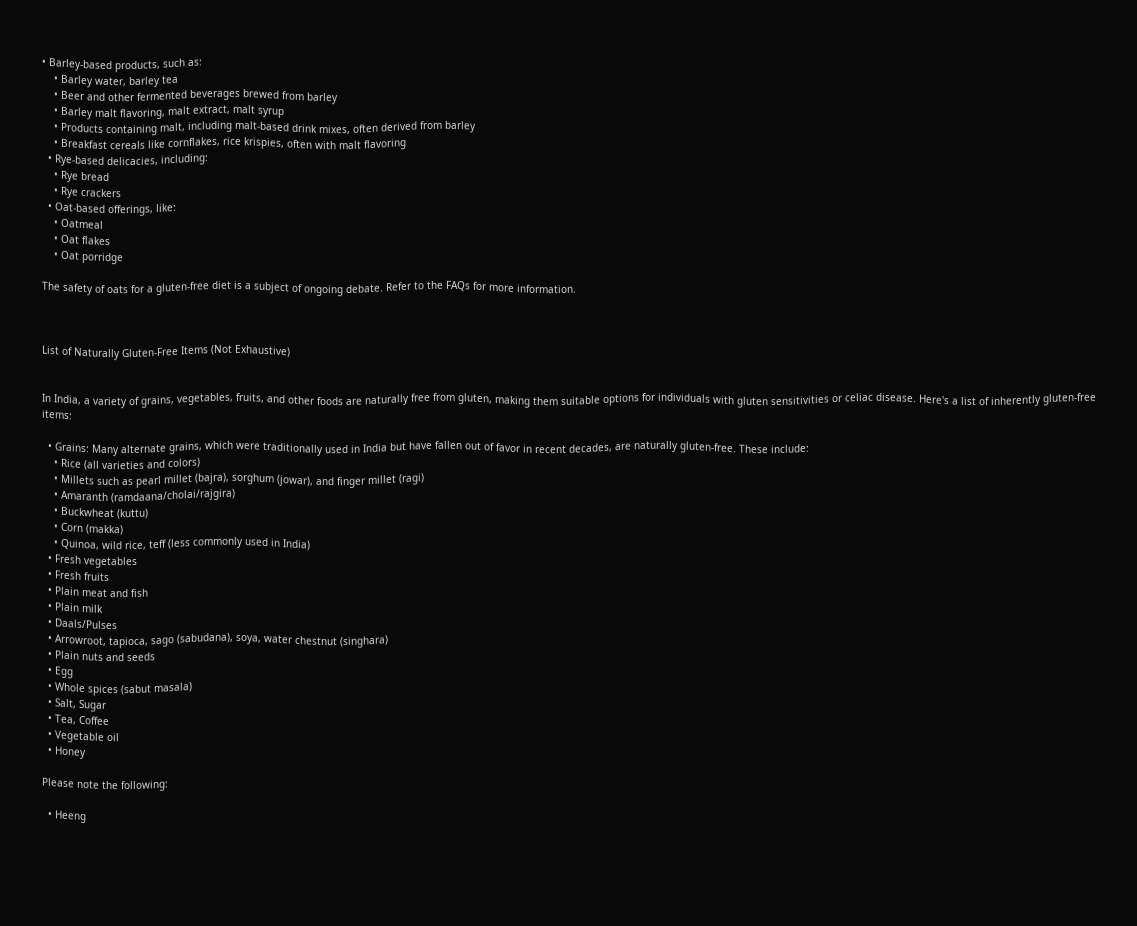• Barley-based products, such as:
    • Barley water, barley tea
    • Beer and other fermented beverages brewed from barley
    • Barley malt flavoring, malt extract, malt syrup
    • Products containing malt, including malt-based drink mixes, often derived from barley
    • Breakfast cereals like cornflakes, rice krispies, often with malt flavoring
  • Rye-based delicacies, including:
    • Rye bread
    • Rye crackers
  • Oat-based offerings, like:
    • Oatmeal
    • Oat flakes
    • Oat porridge

The safety of oats for a gluten-free diet is a subject of ongoing debate. Refer to the FAQs for more information.



List of Naturally Gluten-Free Items (Not Exhaustive)


In India, a variety of grains, vegetables, fruits, and other foods are naturally free from gluten, making them suitable options for individuals with gluten sensitivities or celiac disease. Here's a list of inherently gluten-free items:

  • Grains: Many alternate grains, which were traditionally used in India but have fallen out of favor in recent decades, are naturally gluten-free. These include:
    • Rice (all varieties and colors)
    • Millets such as pearl millet (bajra), sorghum (jowar), and finger millet (ragi)
    • Amaranth (ramdaana/cholai/rajgira)
    • Buckwheat (kuttu)
    • Corn (makka)
    • Quinoa, wild rice, teff (less commonly used in India)
  • Fresh vegetables
  • Fresh fruits
  • Plain meat and fish
  • Plain milk
  • Daals/Pulses
  • Arrowroot, tapioca, sago (sabudana), soya, water chestnut (singhara)
  • Plain nuts and seeds
  • Egg
  • Whole spices (sabut masala)
  • Salt, Sugar
  • Tea, Coffee
  • Vegetable oil
  • Honey

Please note the following:

  • Heeng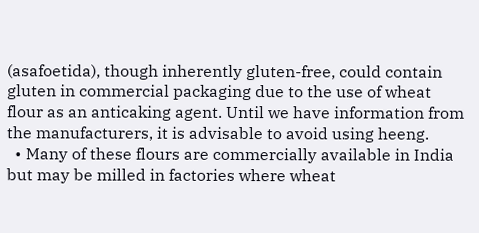(asafoetida), though inherently gluten-free, could contain gluten in commercial packaging due to the use of wheat flour as an anticaking agent. Until we have information from the manufacturers, it is advisable to avoid using heeng.
  • Many of these flours are commercially available in India but may be milled in factories where wheat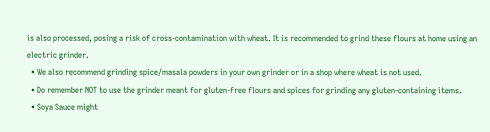is also processed, posing a risk of cross-contamination with wheat. It is recommended to grind these flours at home using an electric grinder.
  • We also recommend grinding spice/masala powders in your own grinder or in a shop where wheat is not used.
  • Do remember NOT to use the grinder meant for gluten-free flours and spices for grinding any gluten-containing items.
  • Soya Sauce might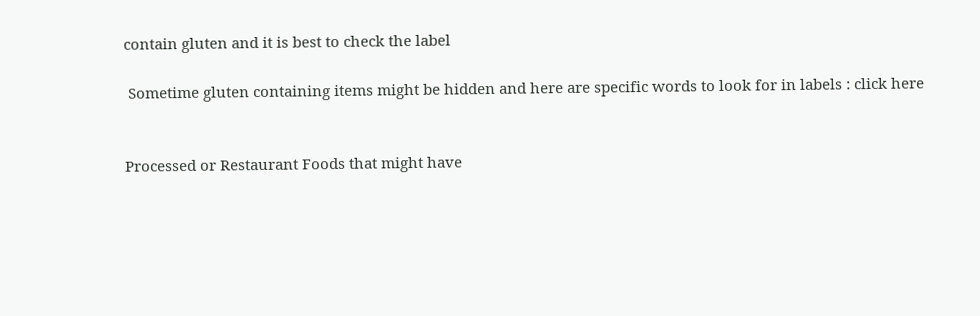contain gluten and it is best to check the label

 Sometime gluten containing items might be hidden and here are specific words to look for in labels : click here


Processed or Restaurant Foods that might have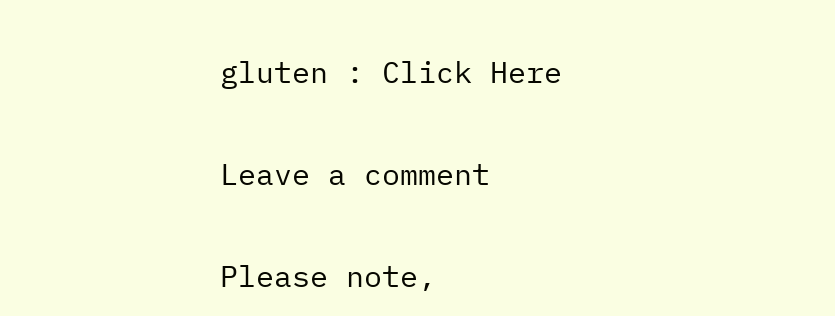gluten : Click Here

Leave a comment

Please note,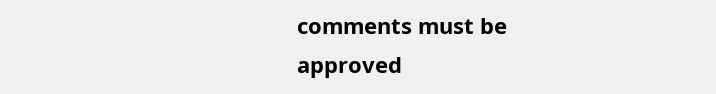comments must be approved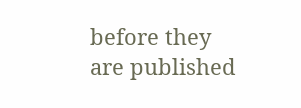before they are published